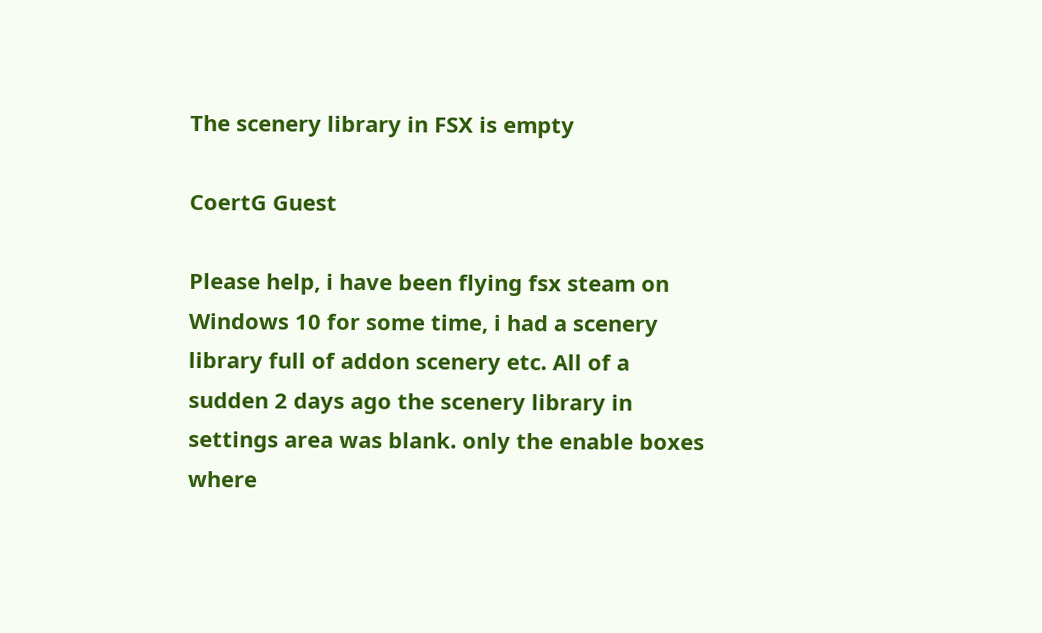The scenery library in FSX is empty

CoertG Guest

Please help, i have been flying fsx steam on Windows 10 for some time, i had a scenery library full of addon scenery etc. All of a sudden 2 days ago the scenery library in settings area was blank. only the enable boxes where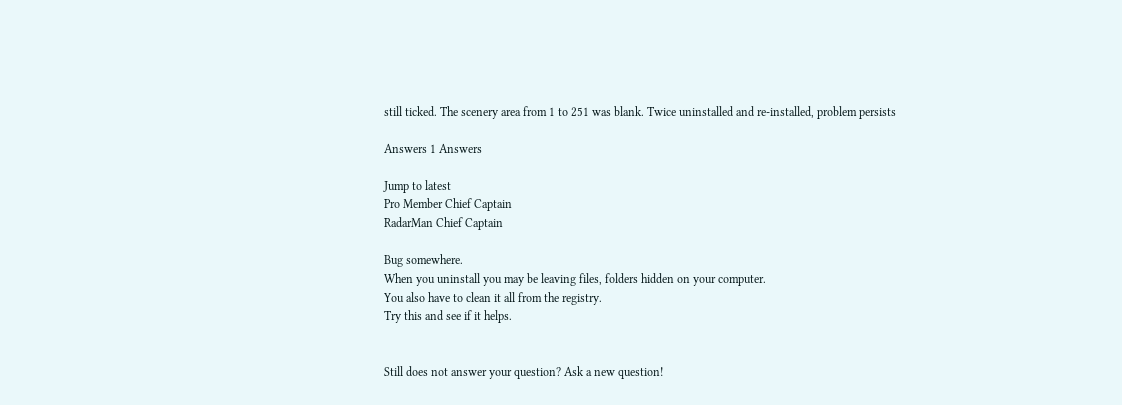still ticked. The scenery area from 1 to 251 was blank. Twice uninstalled and re-installed, problem persists

Answers 1 Answers

Jump to latest
Pro Member Chief Captain
RadarMan Chief Captain

Bug somewhere.
When you uninstall you may be leaving files, folders hidden on your computer.
You also have to clean it all from the registry.
Try this and see if it helps.


Still does not answer your question? Ask a new question!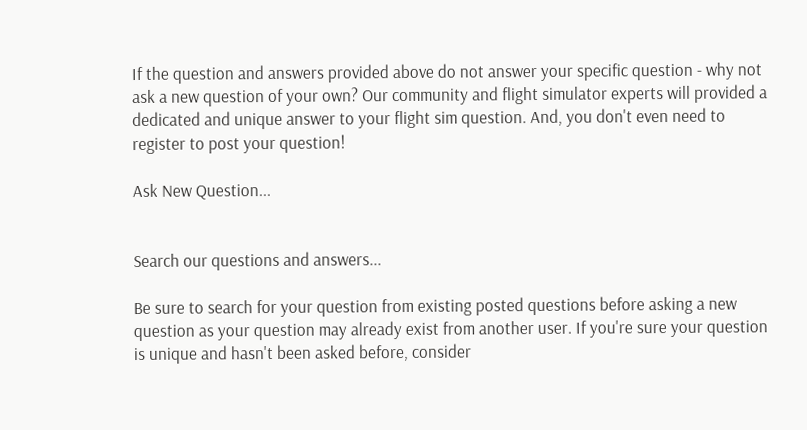If the question and answers provided above do not answer your specific question - why not ask a new question of your own? Our community and flight simulator experts will provided a dedicated and unique answer to your flight sim question. And, you don't even need to register to post your question!

Ask New Question...


Search our questions and answers...

Be sure to search for your question from existing posted questions before asking a new question as your question may already exist from another user. If you're sure your question is unique and hasn't been asked before, consider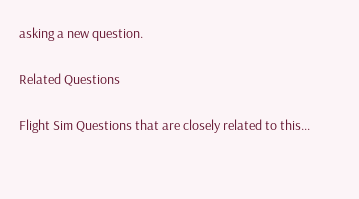asking a new question.

Related Questions

Flight Sim Questions that are closely related to this...